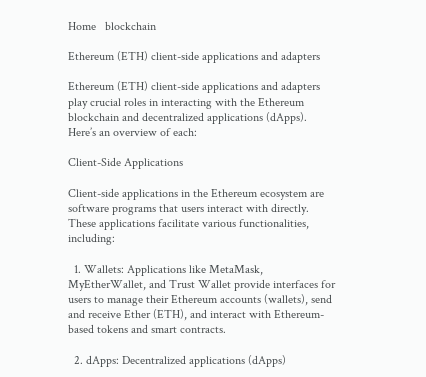Home   blockchain

Ethereum (ETH) client-side applications and adapters

Ethereum (ETH) client-side applications and adapters play crucial roles in interacting with the Ethereum blockchain and decentralized applications (dApps). Here’s an overview of each:

Client-Side Applications

Client-side applications in the Ethereum ecosystem are software programs that users interact with directly. These applications facilitate various functionalities, including:

  1. Wallets: Applications like MetaMask, MyEtherWallet, and Trust Wallet provide interfaces for users to manage their Ethereum accounts (wallets), send and receive Ether (ETH), and interact with Ethereum-based tokens and smart contracts.

  2. dApps: Decentralized applications (dApps)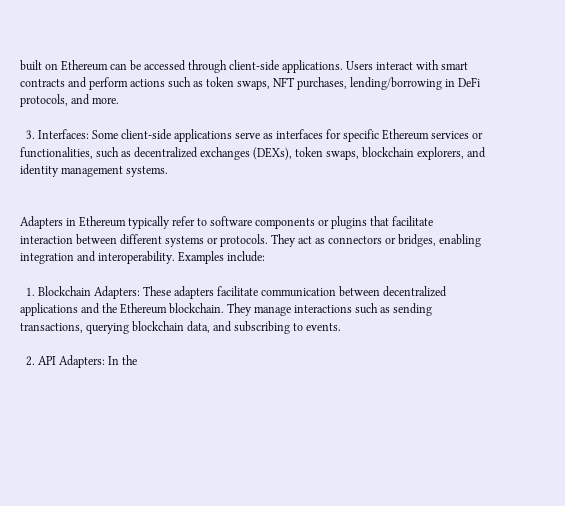built on Ethereum can be accessed through client-side applications. Users interact with smart contracts and perform actions such as token swaps, NFT purchases, lending/borrowing in DeFi protocols, and more.

  3. Interfaces: Some client-side applications serve as interfaces for specific Ethereum services or functionalities, such as decentralized exchanges (DEXs), token swaps, blockchain explorers, and identity management systems.


Adapters in Ethereum typically refer to software components or plugins that facilitate interaction between different systems or protocols. They act as connectors or bridges, enabling integration and interoperability. Examples include:

  1. Blockchain Adapters: These adapters facilitate communication between decentralized applications and the Ethereum blockchain. They manage interactions such as sending transactions, querying blockchain data, and subscribing to events.

  2. API Adapters: In the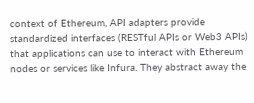context of Ethereum, API adapters provide standardized interfaces (RESTful APIs or Web3 APIs) that applications can use to interact with Ethereum nodes or services like Infura. They abstract away the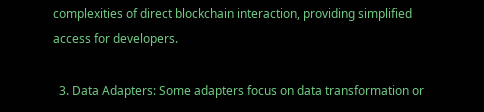complexities of direct blockchain interaction, providing simplified access for developers.

  3. Data Adapters: Some adapters focus on data transformation or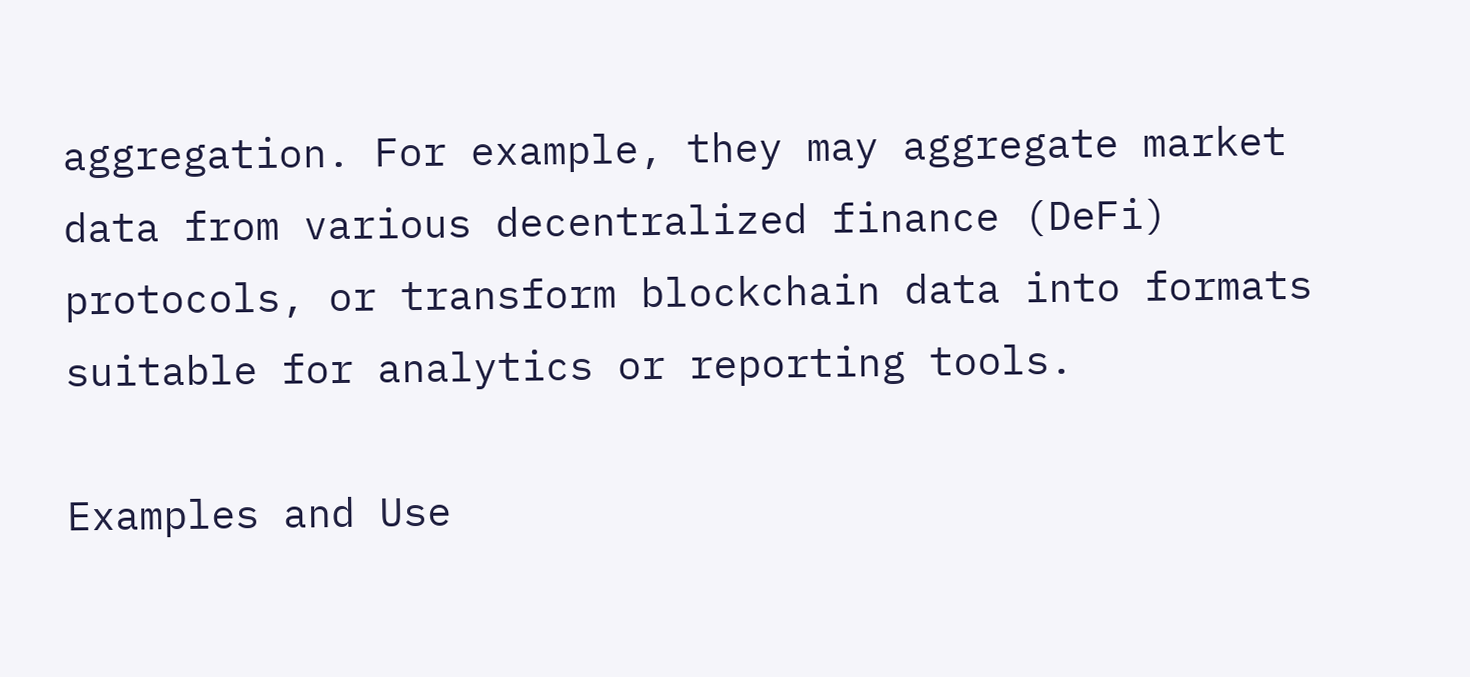aggregation. For example, they may aggregate market data from various decentralized finance (DeFi) protocols, or transform blockchain data into formats suitable for analytics or reporting tools.

Examples and Use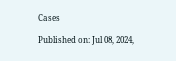Cases

Published on: Jul 08, 2024,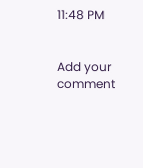11:48 PM


Add your comment